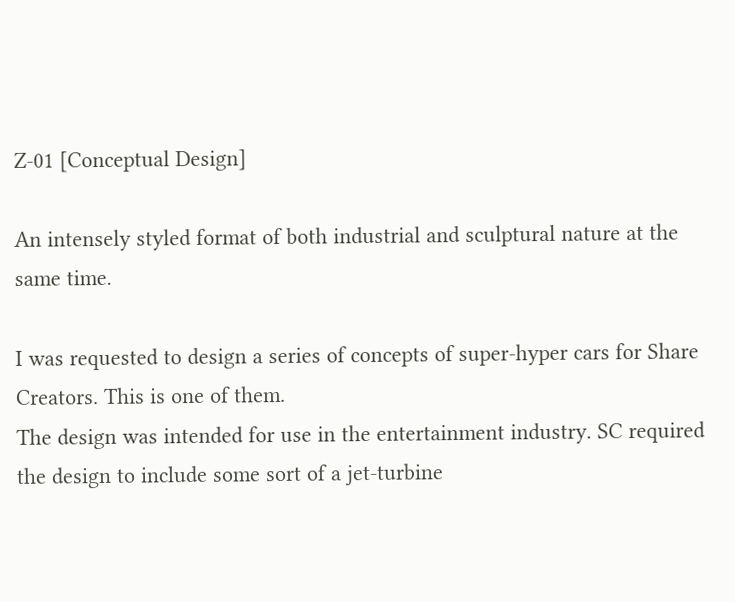Z-01 [Conceptual Design]

An intensely styled format of both industrial and sculptural nature at the same time.

I was requested to design a series of concepts of super-hyper cars for Share Creators. This is one of them.
The design was intended for use in the entertainment industry. SC required the design to include some sort of a jet-turbine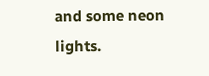and some neon lights.